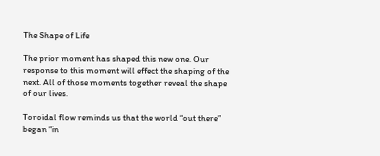The Shape of Life

The prior moment has shaped this new one. Our response to this moment will effect the shaping of the next. All of those moments together reveal the shape of our lives.

Toroidal flow reminds us that the world “out there” began “in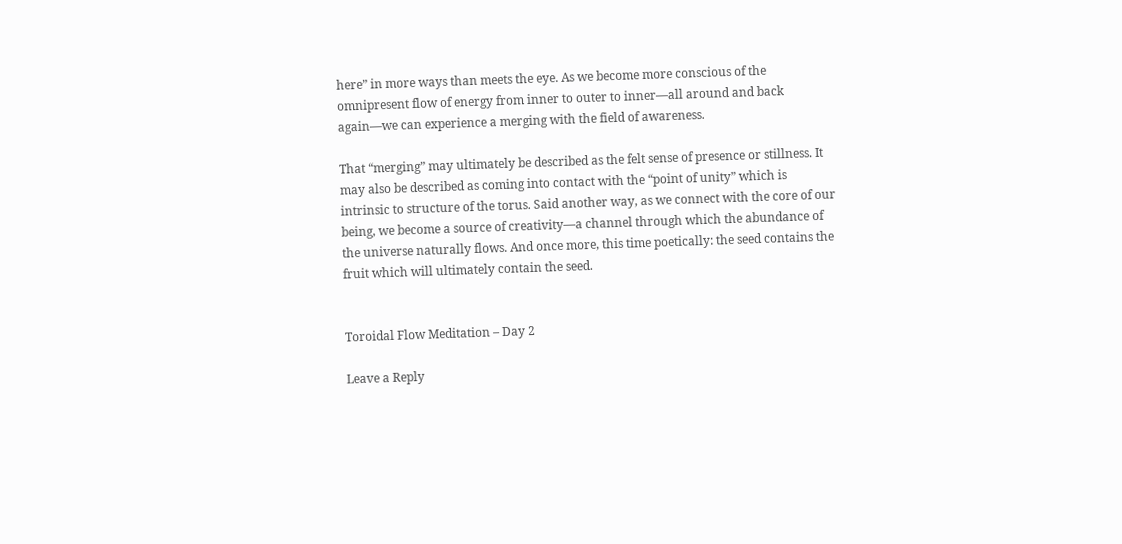here” in more ways than meets the eye. As we become more conscious of the omnipresent flow of energy from inner to outer to inner—all around and back again—we can experience a merging with the field of awareness.

That “merging” may ultimately be described as the felt sense of presence or stillness. It may also be described as coming into contact with the “point of unity” which is intrinsic to structure of the torus. Said another way, as we connect with the core of our being, we become a source of creativity—a channel through which the abundance of the universe naturally flows. And once more, this time poetically: the seed contains the fruit which will ultimately contain the seed.


Toroidal Flow Meditation – Day 2

Leave a Reply